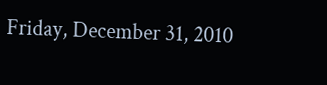Friday, December 31, 2010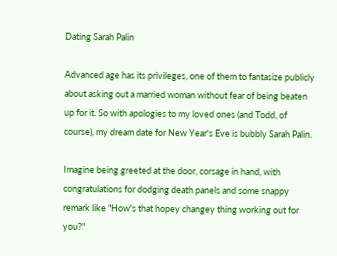Dating Sarah Palin

Advanced age has its privileges, one of them to fantasize publicly about asking out a married woman without fear of being beaten up for it. So with apologies to my loved ones (and Todd, of course), my dream date for New Year's Eve is bubbly Sarah Palin.

Imagine being greeted at the door, corsage in hand, with congratulations for dodging death panels and some snappy remark like "How's that hopey changey thing working out for you?"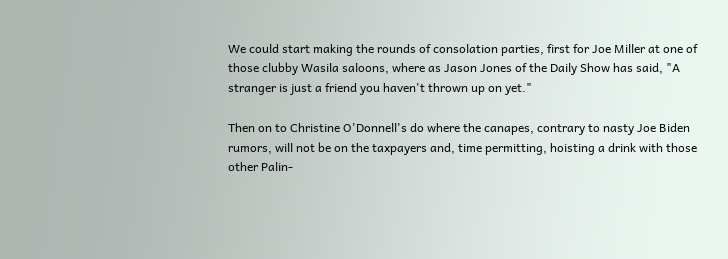We could start making the rounds of consolation parties, first for Joe Miller at one of those clubby Wasila saloons, where as Jason Jones of the Daily Show has said, "A stranger is just a friend you haven't thrown up on yet."

Then on to Christine O'Donnell's do where the canapes, contrary to nasty Joe Biden rumors, will not be on the taxpayers and, time permitting, hoisting a drink with those other Palin-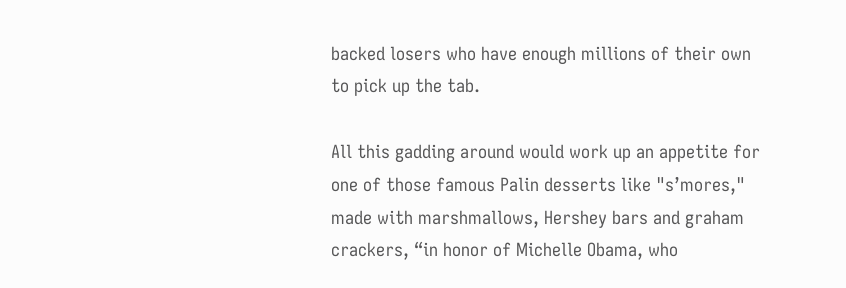backed losers who have enough millions of their own to pick up the tab.

All this gadding around would work up an appetite for one of those famous Palin desserts like "s’mores," made with marshmallows, Hershey bars and graham crackers, “in honor of Michelle Obama, who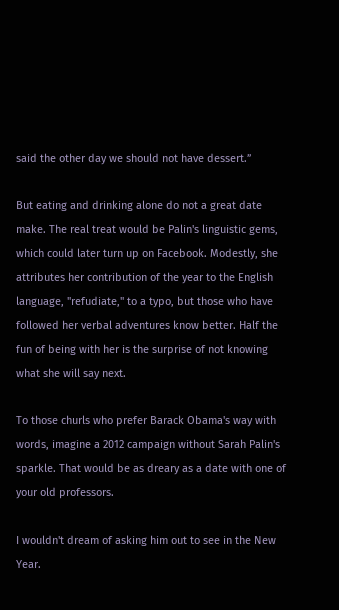said the other day we should not have dessert.”

But eating and drinking alone do not a great date make. The real treat would be Palin's linguistic gems, which could later turn up on Facebook. Modestly, she attributes her contribution of the year to the English language, "refudiate," to a typo, but those who have followed her verbal adventures know better. Half the fun of being with her is the surprise of not knowing what she will say next.

To those churls who prefer Barack Obama's way with words, imagine a 2012 campaign without Sarah Palin's sparkle. That would be as dreary as a date with one of your old professors.

I wouldn't dream of asking him out to see in the New Year.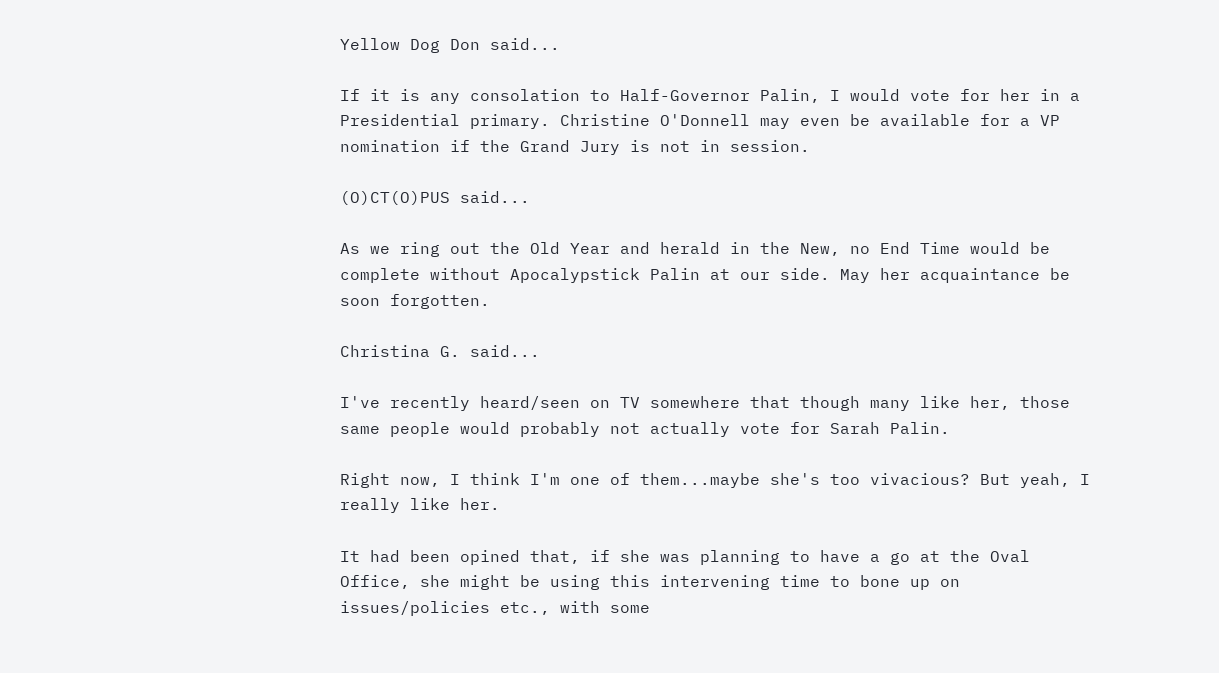Yellow Dog Don said...

If it is any consolation to Half-Governor Palin, I would vote for her in a Presidential primary. Christine O'Donnell may even be available for a VP nomination if the Grand Jury is not in session.

(O)CT(O)PUS said...

As we ring out the Old Year and herald in the New, no End Time would be complete without Apocalypstick Palin at our side. May her acquaintance be soon forgotten.

Christina G. said...

I've recently heard/seen on TV somewhere that though many like her, those same people would probably not actually vote for Sarah Palin.

Right now, I think I'm one of them...maybe she's too vivacious? But yeah, I really like her.

It had been opined that, if she was planning to have a go at the Oval Office, she might be using this intervening time to bone up on issues/policies etc., with some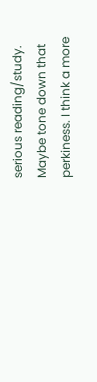serious reading/study. Maybe tone down that perkiness. I think a more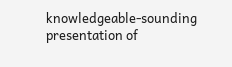knowledgeable-sounding presentation of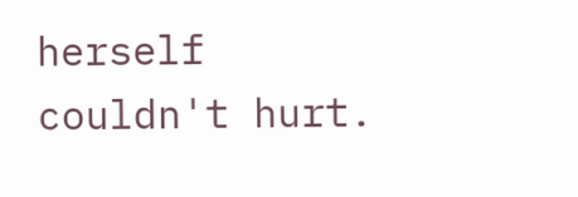herself couldn't hurt.